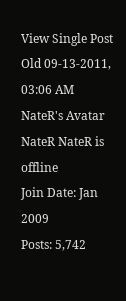View Single Post
Old 09-13-2011, 03:06 AM
NateR's Avatar
NateR NateR is offline
Join Date: Jan 2009
Posts: 5,742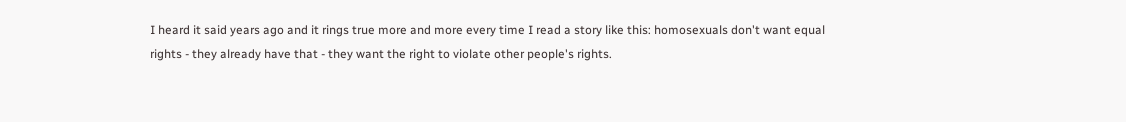I heard it said years ago and it rings true more and more every time I read a story like this: homosexuals don't want equal rights - they already have that - they want the right to violate other people's rights.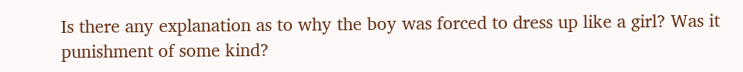Is there any explanation as to why the boy was forced to dress up like a girl? Was it punishment of some kind?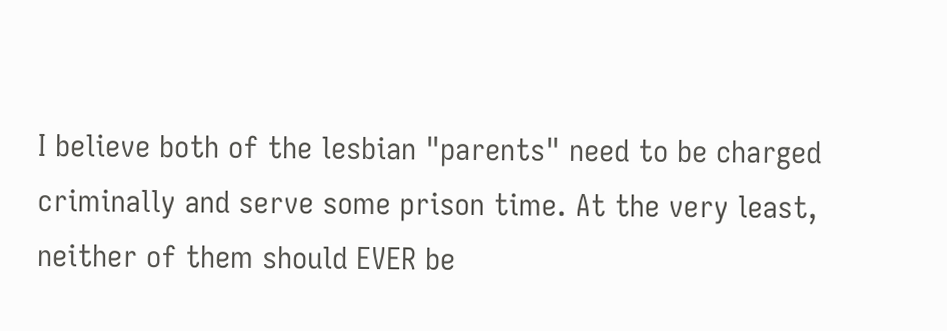I believe both of the lesbian "parents" need to be charged criminally and serve some prison time. At the very least, neither of them should EVER be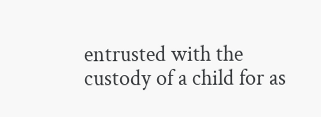entrusted with the custody of a child for as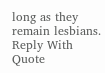long as they remain lesbians.
Reply With Quote